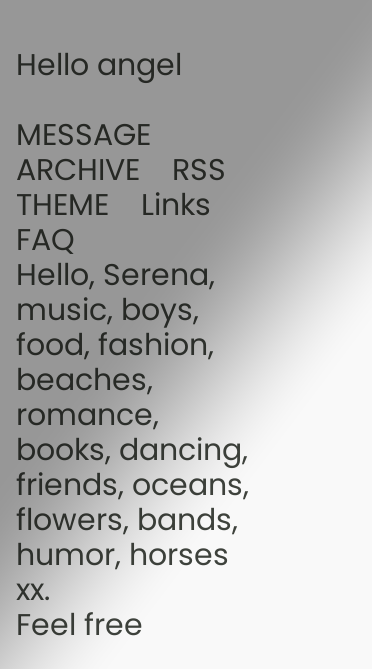Hello angel

MESSAGE     ARCHIVE    RSS     THEME    Links   FAQ
Hello, Serena, music, boys, food, fashion, beaches, romance, books, dancing, friends, oceans, flowers, bands, humor, horses xx.
Feel free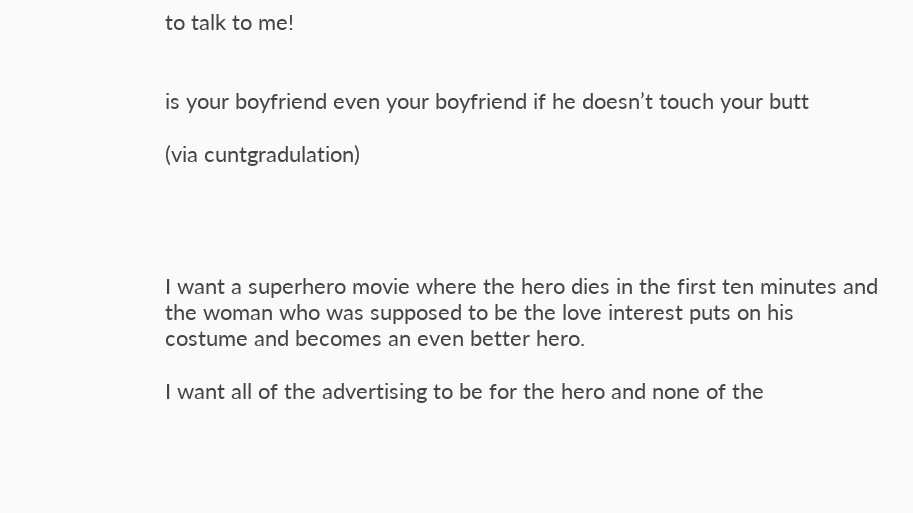to talk to me!


is your boyfriend even your boyfriend if he doesn’t touch your butt

(via cuntgradulation)




I want a superhero movie where the hero dies in the first ten minutes and the woman who was supposed to be the love interest puts on his costume and becomes an even better hero.

I want all of the advertising to be for the hero and none of the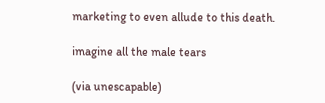marketing to even allude to this death.

imagine all the male tears

(via unescapable)